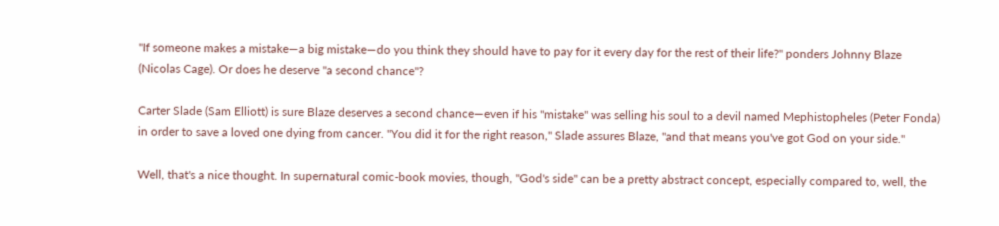"If someone makes a mistake—a big mistake—do you think they should have to pay for it every day for the rest of their life?" ponders Johnny Blaze (Nicolas Cage). Or does he deserve "a second chance"?

Carter Slade (Sam Elliott) is sure Blaze deserves a second chance—even if his "mistake" was selling his soul to a devil named Mephistopheles (Peter Fonda) in order to save a loved one dying from cancer. "You did it for the right reason," Slade assures Blaze, "and that means you've got God on your side."

Well, that's a nice thought. In supernatural comic-book movies, though, "God's side" can be a pretty abstract concept, especially compared to, well, the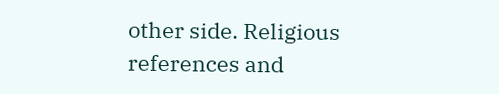other side. Religious references and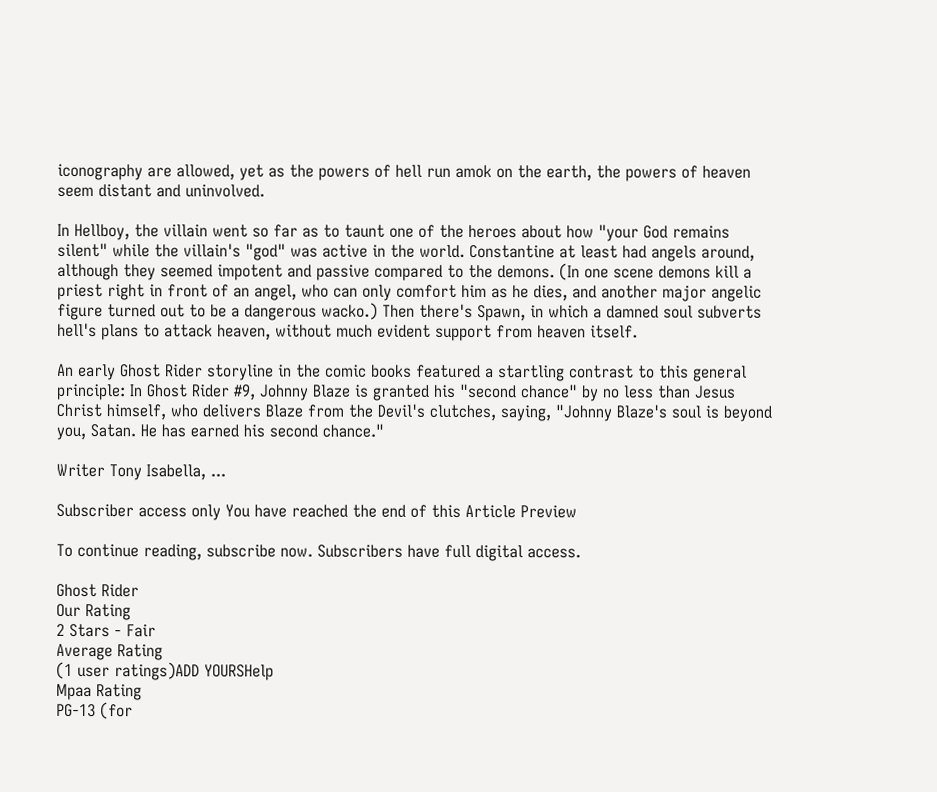iconography are allowed, yet as the powers of hell run amok on the earth, the powers of heaven seem distant and uninvolved.

In Hellboy, the villain went so far as to taunt one of the heroes about how "your God remains silent" while the villain's "god" was active in the world. Constantine at least had angels around, although they seemed impotent and passive compared to the demons. (In one scene demons kill a priest right in front of an angel, who can only comfort him as he dies, and another major angelic figure turned out to be a dangerous wacko.) Then there's Spawn, in which a damned soul subverts hell's plans to attack heaven, without much evident support from heaven itself.

An early Ghost Rider storyline in the comic books featured a startling contrast to this general principle: In Ghost Rider #9, Johnny Blaze is granted his "second chance" by no less than Jesus Christ himself, who delivers Blaze from the Devil's clutches, saying, "Johnny Blaze's soul is beyond you, Satan. He has earned his second chance."

Writer Tony Isabella, ...

Subscriber access only You have reached the end of this Article Preview

To continue reading, subscribe now. Subscribers have full digital access.

Ghost Rider
Our Rating
2 Stars - Fair
Average Rating
(1 user ratings)ADD YOURSHelp
Mpaa Rating
PG-13 (for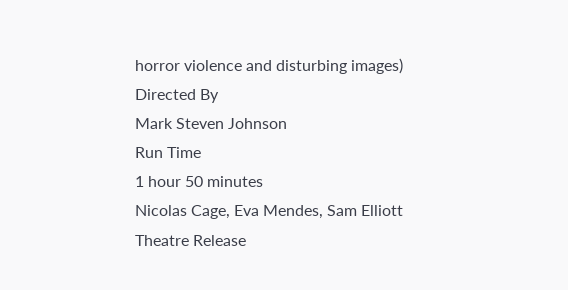horror violence and disturbing images)
Directed By
Mark Steven Johnson
Run Time
1 hour 50 minutes
Nicolas Cage, Eva Mendes, Sam Elliott
Theatre Release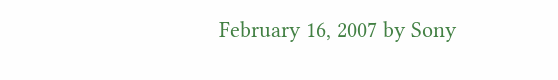February 16, 2007 by Sony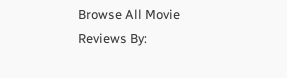Browse All Movie Reviews By: